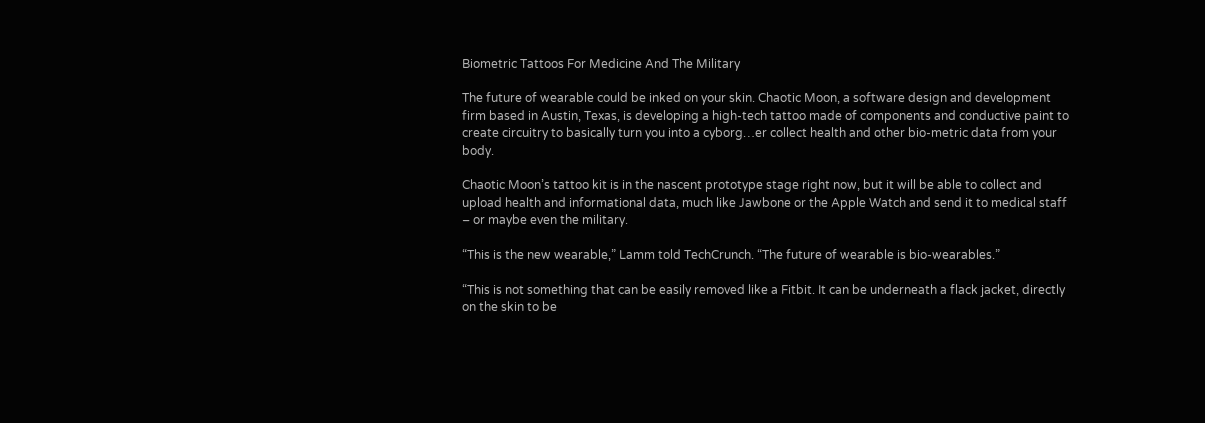Biometric Tattoos For Medicine And The Military

The future of wearable could be inked on your skin. Chaotic Moon, a software design and development firm based in Austin, Texas, is developing a high-tech tattoo made of components and conductive paint to create circuitry to basically turn you into a cyborg…er collect health and other bio-metric data from your body.

Chaotic Moon’s tattoo kit is in the nascent prototype stage right now, but it will be able to collect and upload health and informational data, much like Jawbone or the Apple Watch and send it to medical staff – or maybe even the military.

“This is the new wearable,” Lamm told TechCrunch. “The future of wearable is bio-wearables.”

“This is not something that can be easily removed like a Fitbit. It can be underneath a flack jacket, directly on the skin to be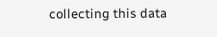collecting this data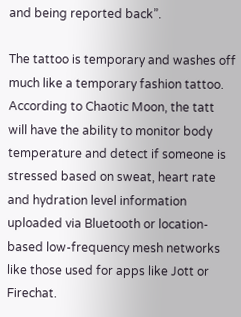and being reported back”.

The tattoo is temporary and washes off much like a temporary fashion tattoo. According to Chaotic Moon, the tatt will have the ability to monitor body temperature and detect if someone is stressed based on sweat, heart rate and hydration level information uploaded via Bluetooth or location-based low-frequency mesh networks like those used for apps like Jott or Firechat.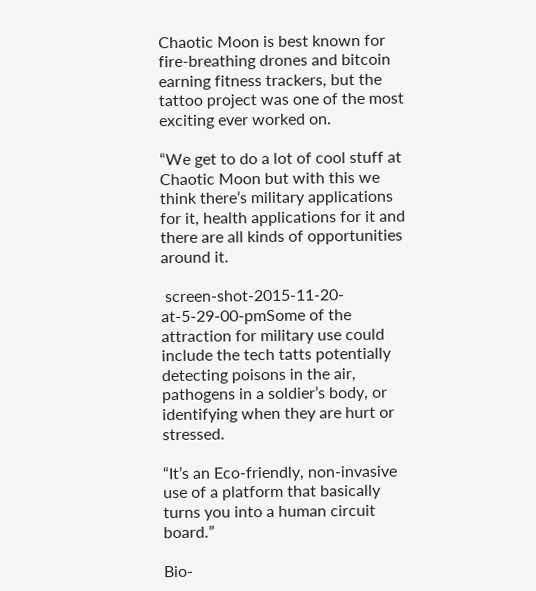Chaotic Moon is best known for fire-breathing drones and bitcoin earning fitness trackers, but the tattoo project was one of the most exciting ever worked on.

“We get to do a lot of cool stuff at Chaotic Moon but with this we think there’s military applications for it, health applications for it and there are all kinds of opportunities around it.

 screen-shot-2015-11-20-at-5-29-00-pmSome of the attraction for military use could include the tech tatts potentially detecting poisons in the air, pathogens in a soldier’s body, or identifying when they are hurt or stressed.

“It’s an Eco-friendly, non-invasive use of a platform that basically turns you into a human circuit board.”

Bio-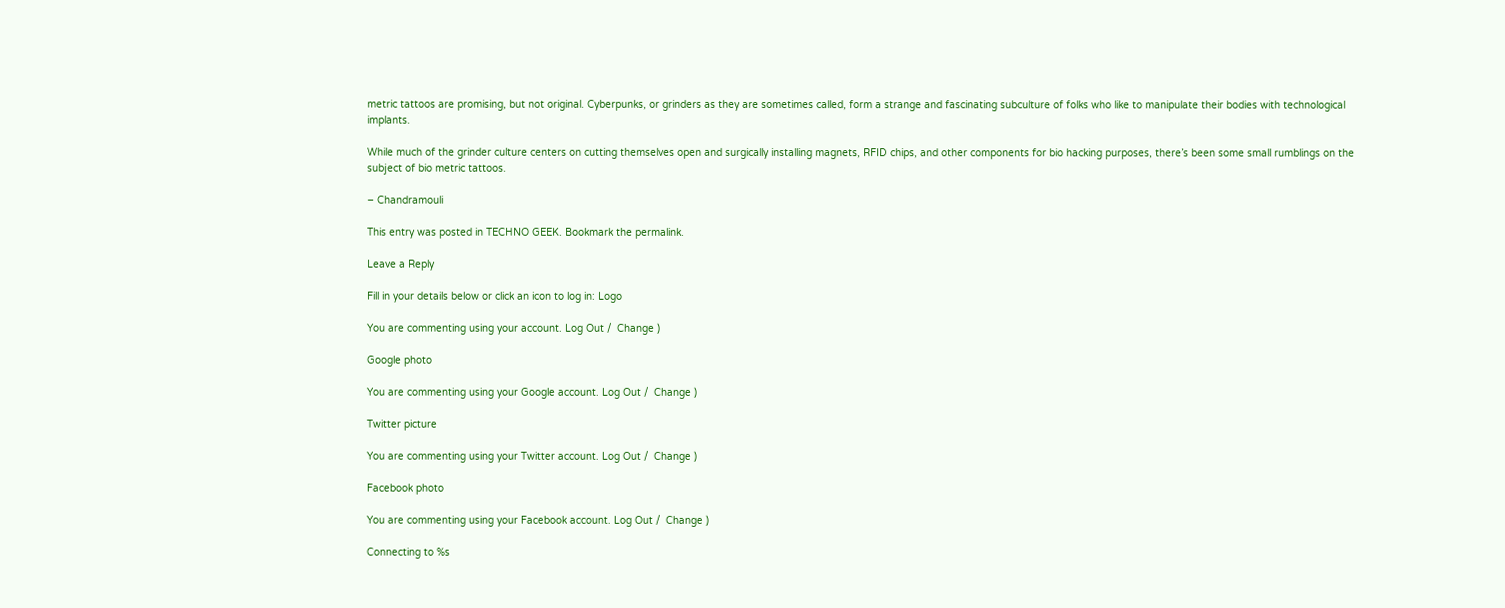metric tattoos are promising, but not original. Cyberpunks, or grinders as they are sometimes called, form a strange and fascinating subculture of folks who like to manipulate their bodies with technological implants.

While much of the grinder culture centers on cutting themselves open and surgically installing magnets, RFID chips, and other components for bio hacking purposes, there’s been some small rumblings on the subject of bio metric tattoos.

– Chandramouli

This entry was posted in TECHNO GEEK. Bookmark the permalink.

Leave a Reply

Fill in your details below or click an icon to log in: Logo

You are commenting using your account. Log Out /  Change )

Google photo

You are commenting using your Google account. Log Out /  Change )

Twitter picture

You are commenting using your Twitter account. Log Out /  Change )

Facebook photo

You are commenting using your Facebook account. Log Out /  Change )

Connecting to %s